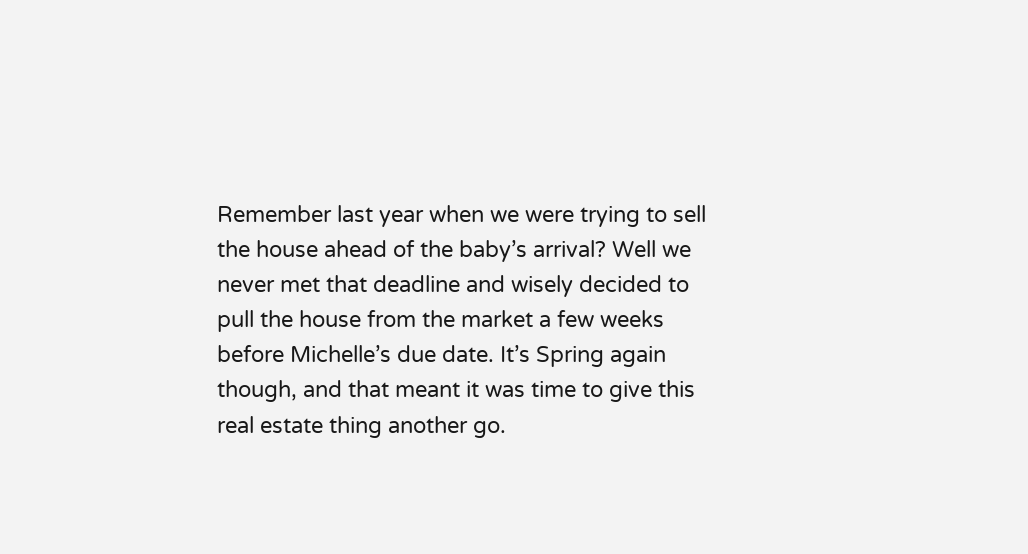Remember last year when we were trying to sell the house ahead of the baby’s arrival? Well we never met that deadline and wisely decided to pull the house from the market a few weeks before Michelle’s due date. It’s Spring again though, and that meant it was time to give this real estate thing another go.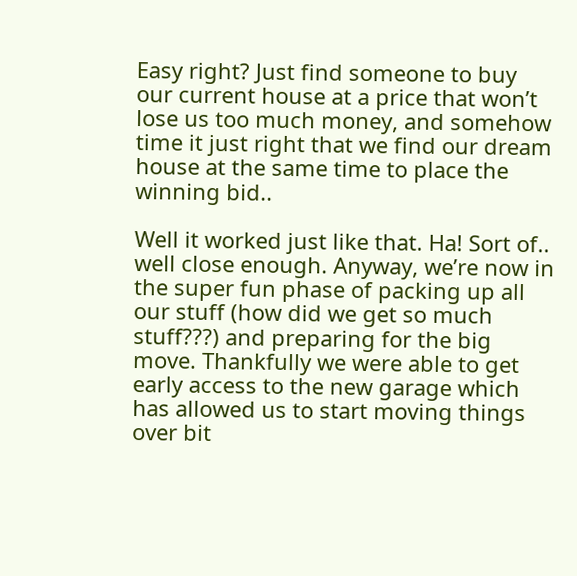Easy right? Just find someone to buy our current house at a price that won’t lose us too much money, and somehow time it just right that we find our dream house at the same time to place the winning bid..

Well it worked just like that. Ha! Sort of.. well close enough. Anyway, we’re now in the super fun phase of packing up all our stuff (how did we get so much stuff???) and preparing for the big move. Thankfully we were able to get early access to the new garage which has allowed us to start moving things over bit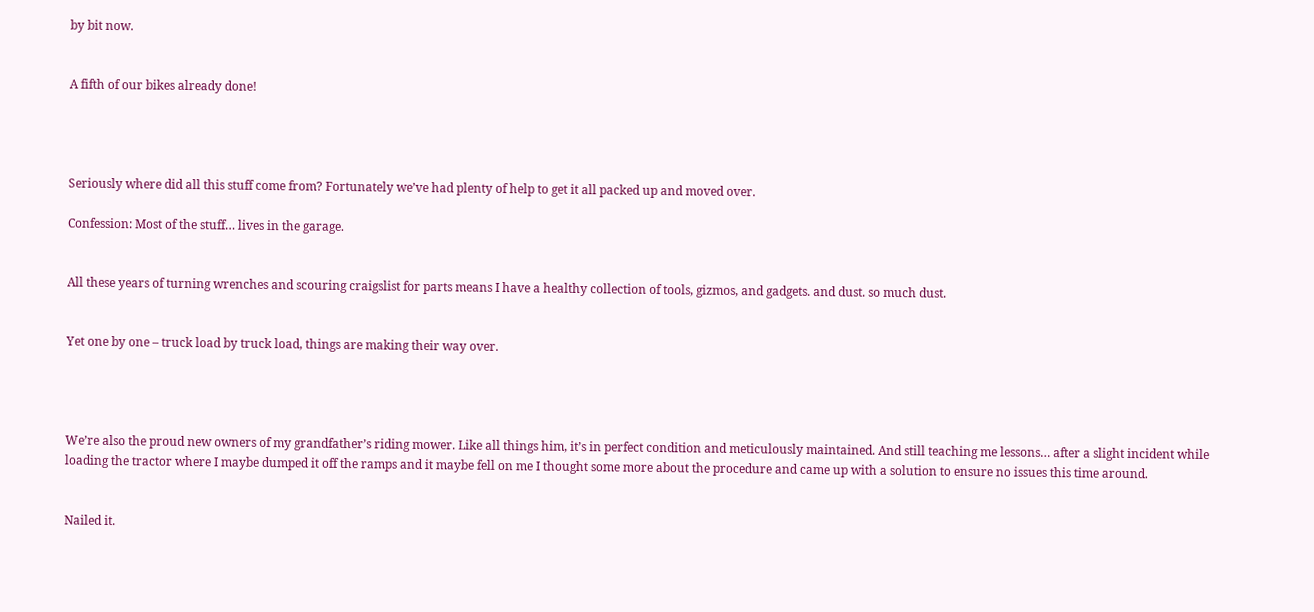by bit now.


A fifth of our bikes already done!




Seriously where did all this stuff come from? Fortunately we’ve had plenty of help to get it all packed up and moved over.

Confession: Most of the stuff… lives in the garage.


All these years of turning wrenches and scouring craigslist for parts means I have a healthy collection of tools, gizmos, and gadgets. and dust. so much dust.


Yet one by one – truck load by truck load, things are making their way over.




We’re also the proud new owners of my grandfather’s riding mower. Like all things him, it’s in perfect condition and meticulously maintained. And still teaching me lessons… after a slight incident while loading the tractor where I maybe dumped it off the ramps and it maybe fell on me I thought some more about the procedure and came up with a solution to ensure no issues this time around.


Nailed it.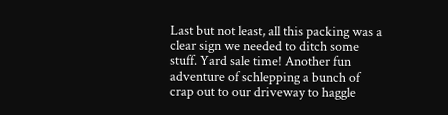Last but not least, all this packing was a clear sign we needed to ditch some stuff. Yard sale time! Another fun adventure of schlepping a bunch of crap out to our driveway to haggle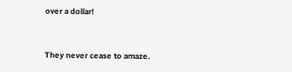over a dollar!


They never cease to amaze.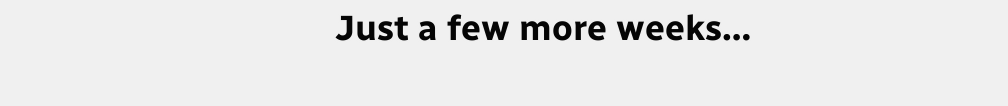Just a few more weeks…